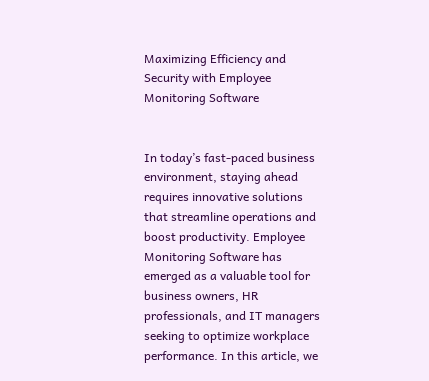Maximizing Efficiency and Security with Employee Monitoring Software


In today’s fast-paced business environment, staying ahead requires innovative solutions that streamline operations and boost productivity. Employee Monitoring Software has emerged as a valuable tool for business owners, HR professionals, and IT managers seeking to optimize workplace performance. In this article, we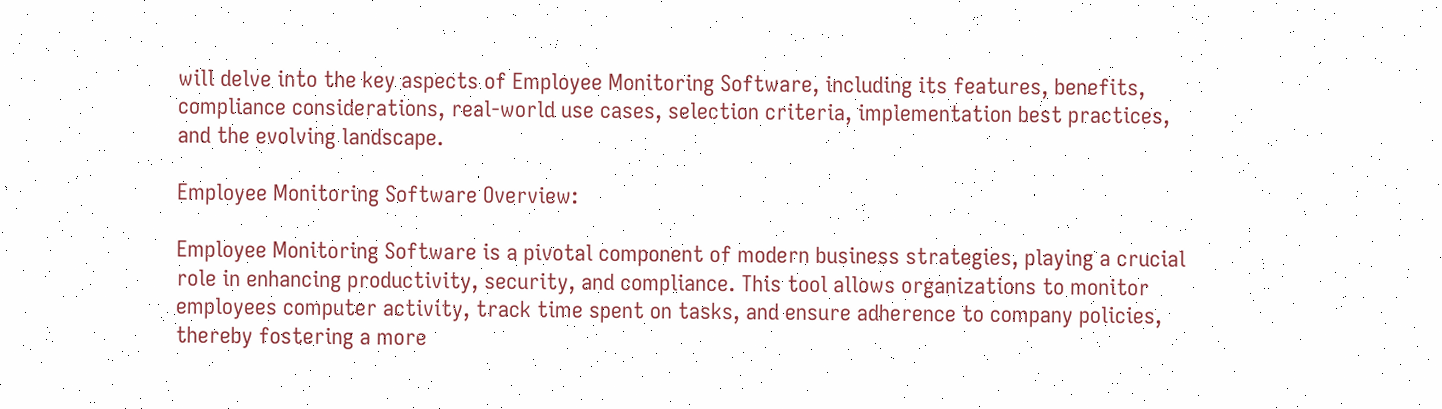will delve into the key aspects of Employee Monitoring Software, including its features, benefits, compliance considerations, real-world use cases, selection criteria, implementation best practices, and the evolving landscape.

Employee Monitoring Software Overview:

Employee Monitoring Software is a pivotal component of modern business strategies, playing a crucial role in enhancing productivity, security, and compliance. This tool allows organizations to monitor employees computer activity, track time spent on tasks, and ensure adherence to company policies, thereby fostering a more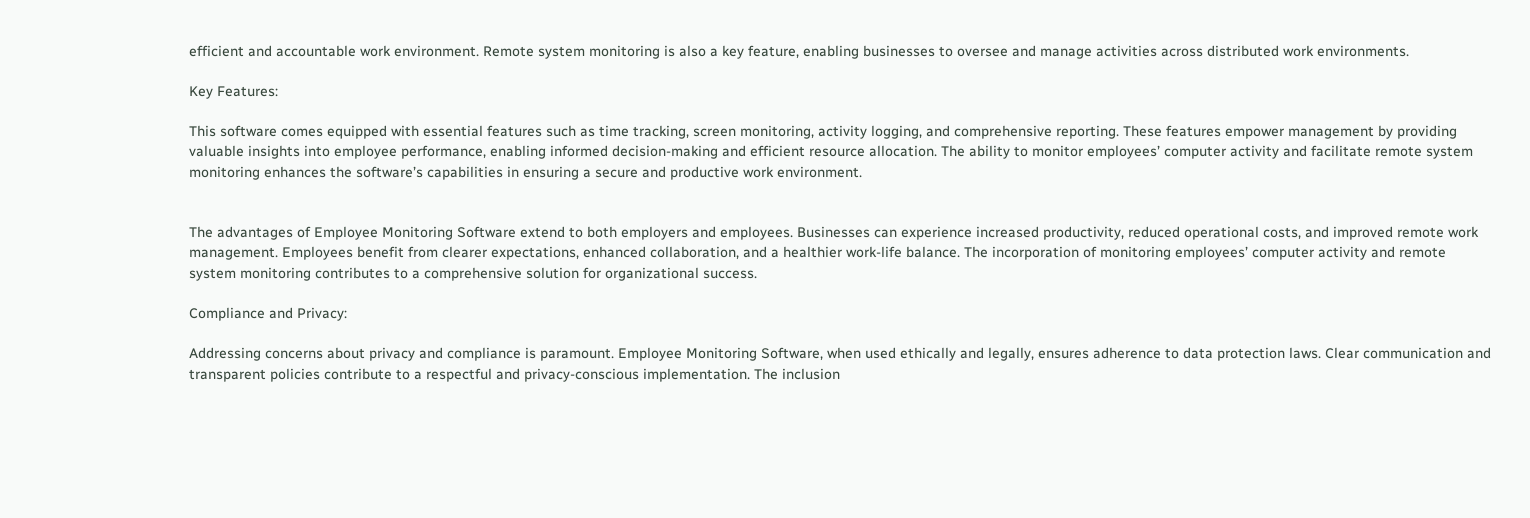efficient and accountable work environment. Remote system monitoring is also a key feature, enabling businesses to oversee and manage activities across distributed work environments.

Key Features:

This software comes equipped with essential features such as time tracking, screen monitoring, activity logging, and comprehensive reporting. These features empower management by providing valuable insights into employee performance, enabling informed decision-making and efficient resource allocation. The ability to monitor employees’ computer activity and facilitate remote system monitoring enhances the software’s capabilities in ensuring a secure and productive work environment.


The advantages of Employee Monitoring Software extend to both employers and employees. Businesses can experience increased productivity, reduced operational costs, and improved remote work management. Employees benefit from clearer expectations, enhanced collaboration, and a healthier work-life balance. The incorporation of monitoring employees’ computer activity and remote system monitoring contributes to a comprehensive solution for organizational success.

Compliance and Privacy:

Addressing concerns about privacy and compliance is paramount. Employee Monitoring Software, when used ethically and legally, ensures adherence to data protection laws. Clear communication and transparent policies contribute to a respectful and privacy-conscious implementation. The inclusion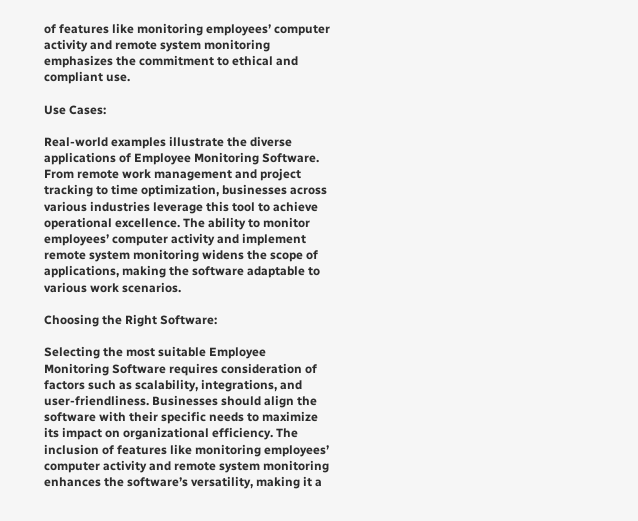of features like monitoring employees’ computer activity and remote system monitoring emphasizes the commitment to ethical and compliant use.

Use Cases:

Real-world examples illustrate the diverse applications of Employee Monitoring Software. From remote work management and project tracking to time optimization, businesses across various industries leverage this tool to achieve operational excellence. The ability to monitor employees’ computer activity and implement remote system monitoring widens the scope of applications, making the software adaptable to various work scenarios.

Choosing the Right Software:

Selecting the most suitable Employee Monitoring Software requires consideration of factors such as scalability, integrations, and user-friendliness. Businesses should align the software with their specific needs to maximize its impact on organizational efficiency. The inclusion of features like monitoring employees’ computer activity and remote system monitoring enhances the software’s versatility, making it a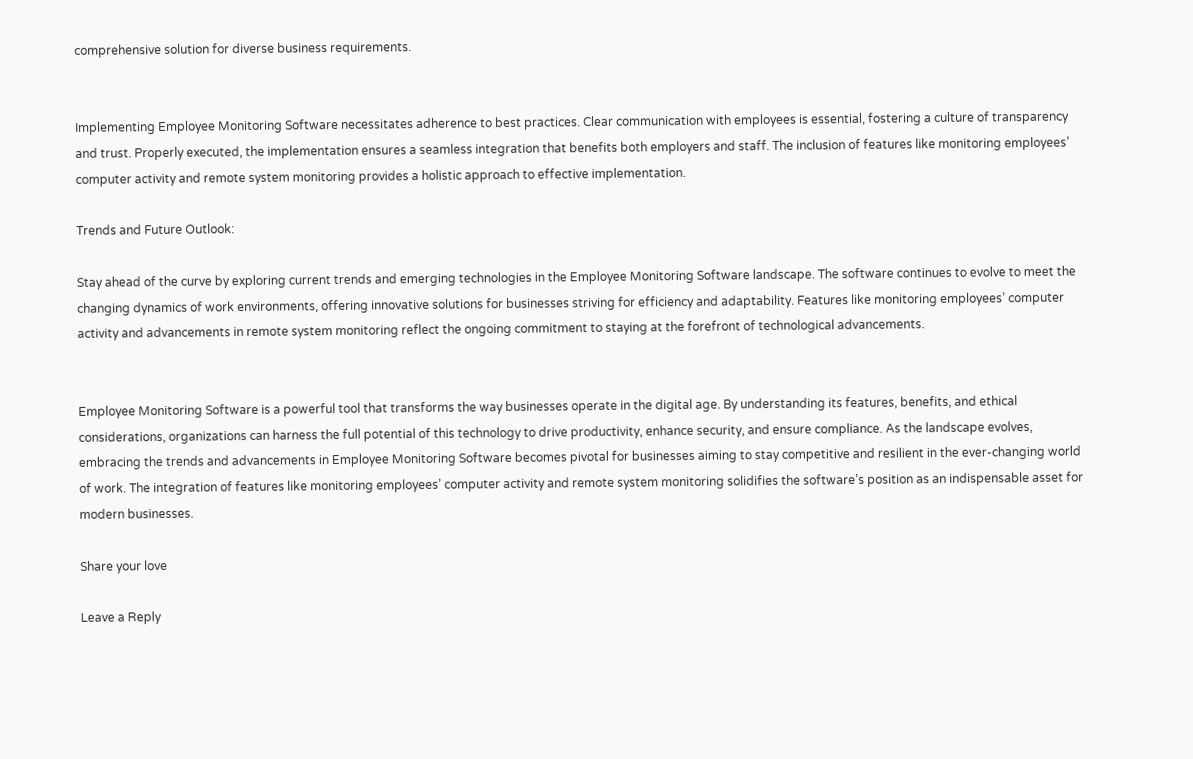comprehensive solution for diverse business requirements.


Implementing Employee Monitoring Software necessitates adherence to best practices. Clear communication with employees is essential, fostering a culture of transparency and trust. Properly executed, the implementation ensures a seamless integration that benefits both employers and staff. The inclusion of features like monitoring employees’ computer activity and remote system monitoring provides a holistic approach to effective implementation.

Trends and Future Outlook:

Stay ahead of the curve by exploring current trends and emerging technologies in the Employee Monitoring Software landscape. The software continues to evolve to meet the changing dynamics of work environments, offering innovative solutions for businesses striving for efficiency and adaptability. Features like monitoring employees’ computer activity and advancements in remote system monitoring reflect the ongoing commitment to staying at the forefront of technological advancements.


Employee Monitoring Software is a powerful tool that transforms the way businesses operate in the digital age. By understanding its features, benefits, and ethical considerations, organizations can harness the full potential of this technology to drive productivity, enhance security, and ensure compliance. As the landscape evolves, embracing the trends and advancements in Employee Monitoring Software becomes pivotal for businesses aiming to stay competitive and resilient in the ever-changing world of work. The integration of features like monitoring employees’ computer activity and remote system monitoring solidifies the software’s position as an indispensable asset for modern businesses.

Share your love

Leave a Reply